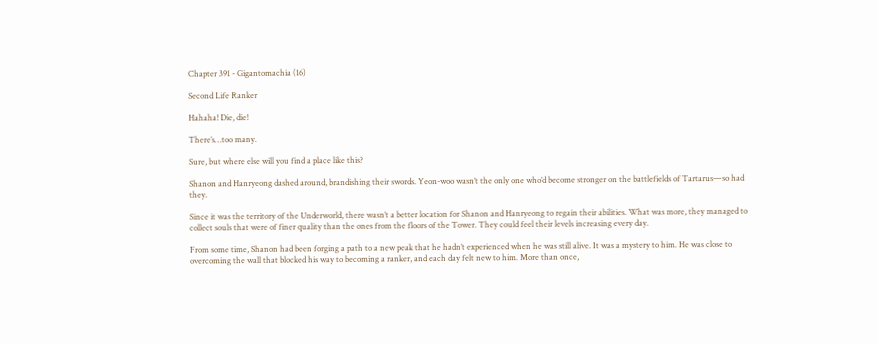Chapter 391 - Gigantomachia (16)

Second Life Ranker

Hahaha! Die, die!

There’s…too many.

Sure, but where else will you find a place like this?

Shanon and Hanryeong dashed around, brandishing their swords. Yeon-woo wasn’t the only one who’d become stronger on the battlefields of Tartarus—so had they.

Since it was the territory of the Underworld, there wasn’t a better location for Shanon and Hanryeong to regain their abilities. What was more, they managed to collect souls that were of finer quality than the ones from the floors of the Tower. They could feel their levels increasing every day.

From some time, Shanon had been forging a path to a new peak that he hadn’t experienced when he was still alive. It was a mystery to him. He was close to overcoming the wall that blocked his way to becoming a ranker, and each day felt new to him. More than once,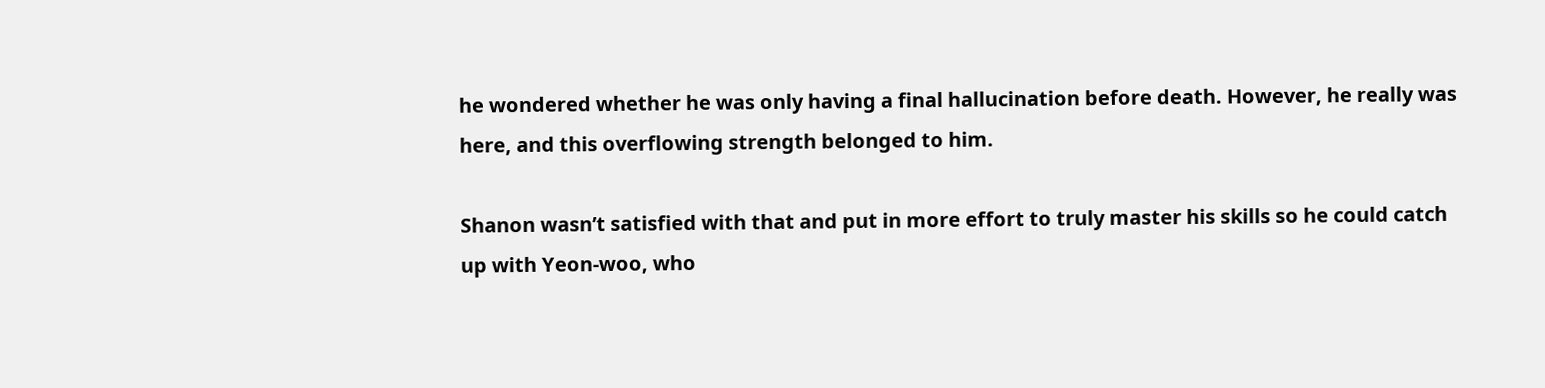he wondered whether he was only having a final hallucination before death. However, he really was here, and this overflowing strength belonged to him.

Shanon wasn’t satisfied with that and put in more effort to truly master his skills so he could catch up with Yeon-woo, who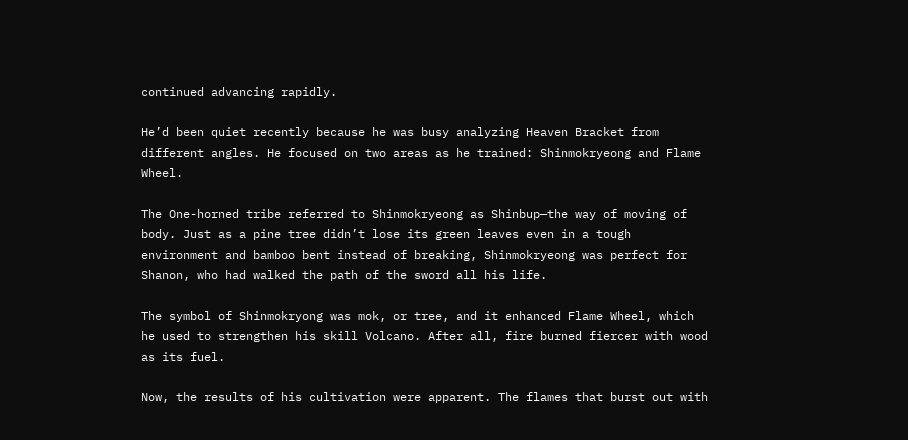continued advancing rapidly.

He’d been quiet recently because he was busy analyzing Heaven Bracket from different angles. He focused on two areas as he trained: Shinmokryeong and Flame Wheel.

The One-horned tribe referred to Shinmokryeong as Shinbup—the way of moving of body. Just as a pine tree didn’t lose its green leaves even in a tough environment and bamboo bent instead of breaking, Shinmokryeong was perfect for Shanon, who had walked the path of the sword all his life.

The symbol of Shinmokryong was mok, or tree, and it enhanced Flame Wheel, which he used to strengthen his skill Volcano. After all, fire burned fiercer with wood as its fuel.

Now, the results of his cultivation were apparent. The flames that burst out with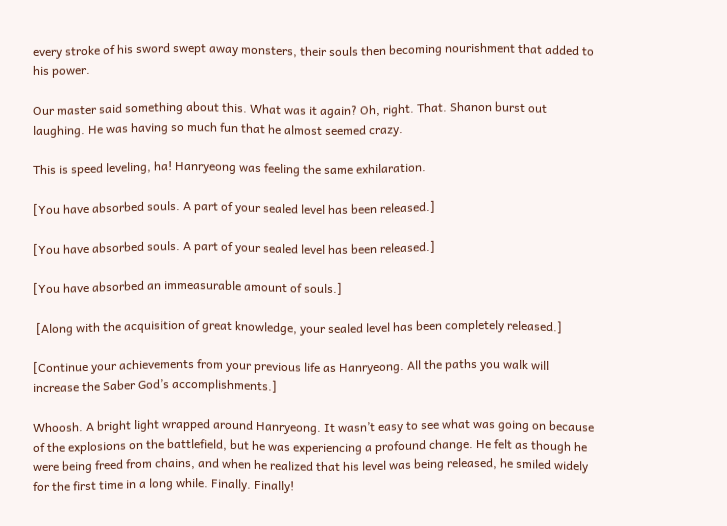every stroke of his sword swept away monsters, their souls then becoming nourishment that added to his power.

Our master said something about this. What was it again? Oh, right. That. Shanon burst out laughing. He was having so much fun that he almost seemed crazy.

This is speed leveling, ha! Hanryeong was feeling the same exhilaration.

[You have absorbed souls. A part of your sealed level has been released.]

[You have absorbed souls. A part of your sealed level has been released.]

[You have absorbed an immeasurable amount of souls.]

 [Along with the acquisition of great knowledge, your sealed level has been completely released.]

[Continue your achievements from your previous life as Hanryeong. All the paths you walk will increase the Saber God’s accomplishments.]

Whoosh. A bright light wrapped around Hanryeong. It wasn’t easy to see what was going on because of the explosions on the battlefield, but he was experiencing a profound change. He felt as though he were being freed from chains, and when he realized that his level was being released, he smiled widely for the first time in a long while. Finally. Finally!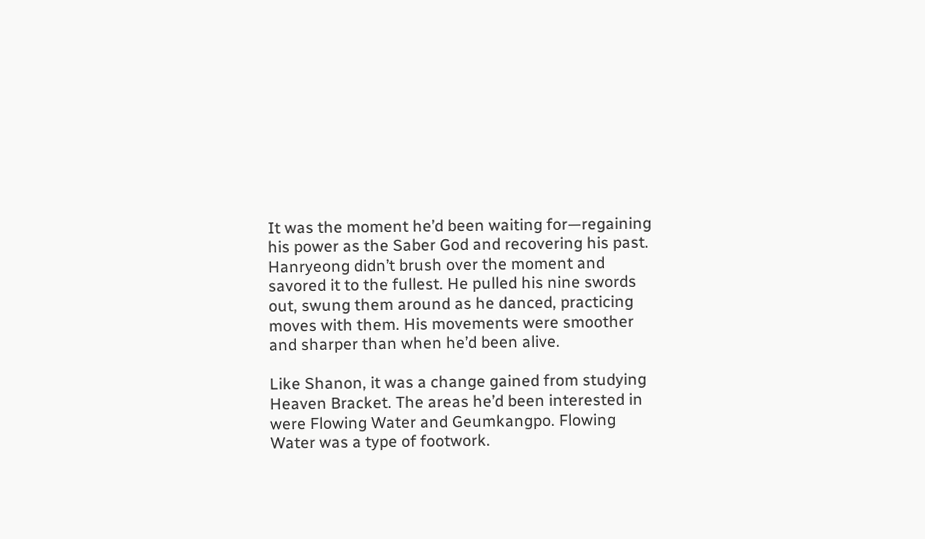It was the moment he’d been waiting for—regaining his power as the Saber God and recovering his past. Hanryeong didn’t brush over the moment and savored it to the fullest. He pulled his nine swords out, swung them around as he danced, practicing moves with them. His movements were smoother and sharper than when he’d been alive.

Like Shanon, it was a change gained from studying Heaven Bracket. The areas he’d been interested in were Flowing Water and Geumkangpo. Flowing Water was a type of footwork.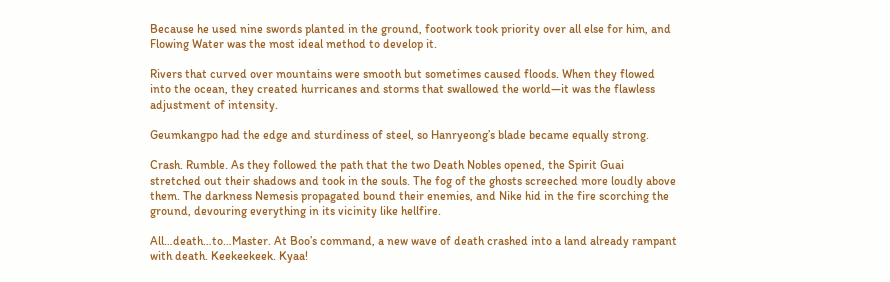Because he used nine swords planted in the ground, footwork took priority over all else for him, and Flowing Water was the most ideal method to develop it.

Rivers that curved over mountains were smooth but sometimes caused floods. When they flowed into the ocean, they created hurricanes and storms that swallowed the world—it was the flawless adjustment of intensity.

Geumkangpo had the edge and sturdiness of steel, so Hanryeong’s blade became equally strong.

Crash. Rumble. As they followed the path that the two Death Nobles opened, the Spirit Guai stretched out their shadows and took in the souls. The fog of the ghosts screeched more loudly above them. The darkness Nemesis propagated bound their enemies, and Nike hid in the fire scorching the ground, devouring everything in its vicinity like hellfire.

All…death…to…Master. At Boo’s command, a new wave of death crashed into a land already rampant with death. Keekeekeek. Kyaa!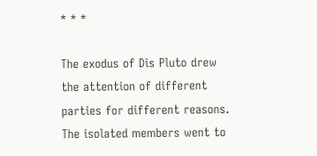* * *

The exodus of Dis Pluto drew the attention of different parties for different reasons. The isolated members went to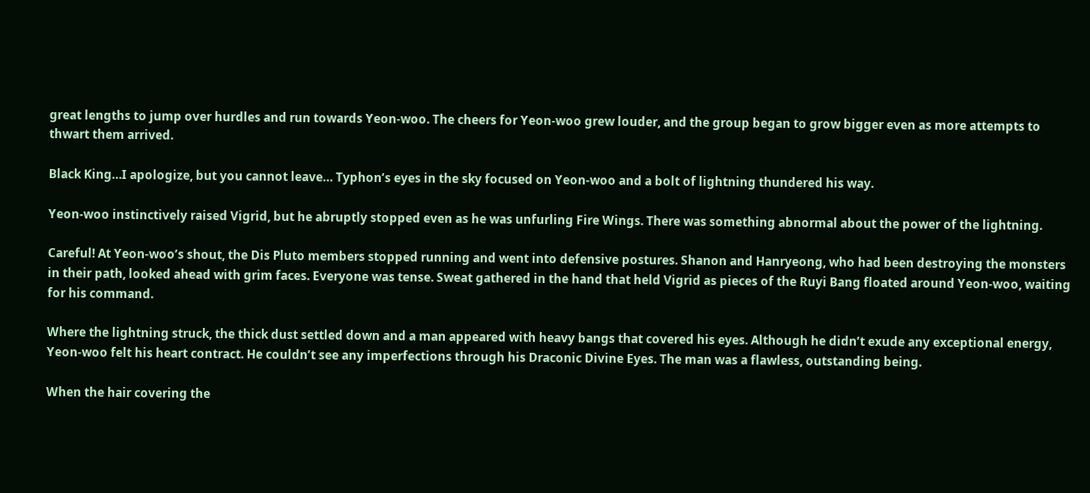great lengths to jump over hurdles and run towards Yeon-woo. The cheers for Yeon-woo grew louder, and the group began to grow bigger even as more attempts to thwart them arrived.

Black King…I apologize, but you cannot leave… Typhon’s eyes in the sky focused on Yeon-woo and a bolt of lightning thundered his way.

Yeon-woo instinctively raised Vigrid, but he abruptly stopped even as he was unfurling Fire Wings. There was something abnormal about the power of the lightning.

Careful! At Yeon-woo’s shout, the Dis Pluto members stopped running and went into defensive postures. Shanon and Hanryeong, who had been destroying the monsters in their path, looked ahead with grim faces. Everyone was tense. Sweat gathered in the hand that held Vigrid as pieces of the Ruyi Bang floated around Yeon-woo, waiting for his command.

Where the lightning struck, the thick dust settled down and a man appeared with heavy bangs that covered his eyes. Although he didn’t exude any exceptional energy, Yeon-woo felt his heart contract. He couldn’t see any imperfections through his Draconic Divine Eyes. The man was a flawless, outstanding being.

When the hair covering the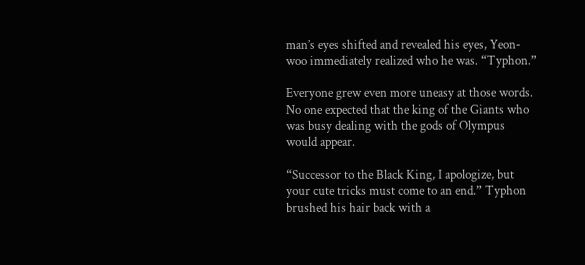man’s eyes shifted and revealed his eyes, Yeon-woo immediately realized who he was. “Typhon.”

Everyone grew even more uneasy at those words. No one expected that the king of the Giants who was busy dealing with the gods of Olympus would appear.

“Successor to the Black King, I apologize, but your cute tricks must come to an end.” Typhon brushed his hair back with a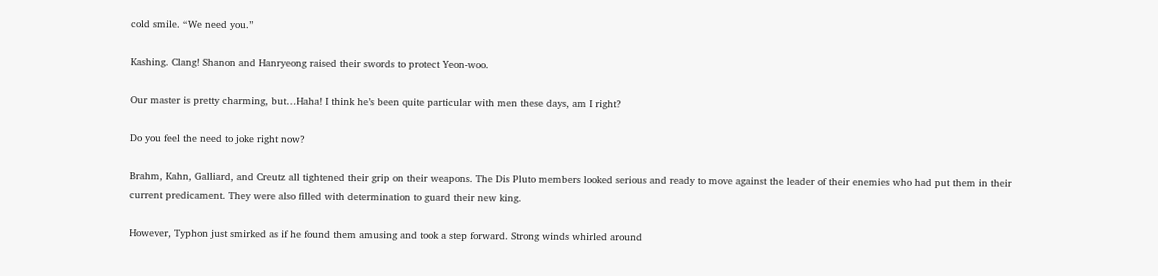cold smile. “We need you.”

Kashing. Clang! Shanon and Hanryeong raised their swords to protect Yeon-woo.

Our master is pretty charming, but…Haha! I think he’s been quite particular with men these days, am I right?

Do you feel the need to joke right now?

Brahm, Kahn, Galliard, and Creutz all tightened their grip on their weapons. The Dis Pluto members looked serious and ready to move against the leader of their enemies who had put them in their current predicament. They were also filled with determination to guard their new king.

However, Typhon just smirked as if he found them amusing and took a step forward. Strong winds whirled around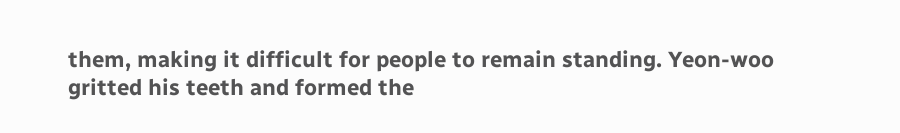them, making it difficult for people to remain standing. Yeon-woo gritted his teeth and formed the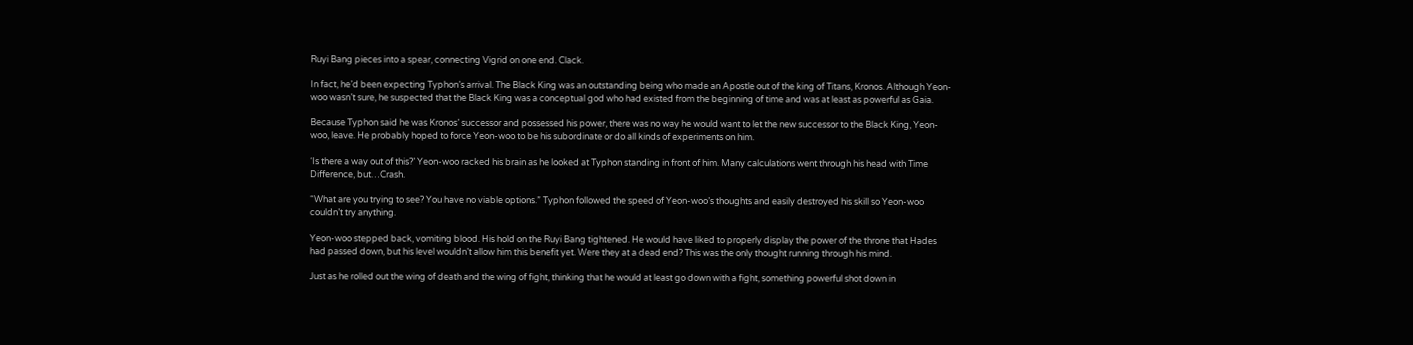Ruyi Bang pieces into a spear, connecting Vigrid on one end. Clack.

In fact, he’d been expecting Typhon’s arrival. The Black King was an outstanding being who made an Apostle out of the king of Titans, Kronos. Although Yeon-woo wasn’t sure, he suspected that the Black King was a conceptual god who had existed from the beginning of time and was at least as powerful as Gaia.

Because Typhon said he was Kronos’ successor and possessed his power, there was no way he would want to let the new successor to the Black King, Yeon-woo, leave. He probably hoped to force Yeon-woo to be his subordinate or do all kinds of experiments on him.

‘Is there a way out of this?’ Yeon-woo racked his brain as he looked at Typhon standing in front of him. Many calculations went through his head with Time Difference, but…Crash.

“What are you trying to see? You have no viable options.” Typhon followed the speed of Yeon-woo’s thoughts and easily destroyed his skill so Yeon-woo couldn’t try anything.

Yeon-woo stepped back, vomiting blood. His hold on the Ruyi Bang tightened. He would have liked to properly display the power of the throne that Hades had passed down, but his level wouldn’t allow him this benefit yet. Were they at a dead end? This was the only thought running through his mind.

Just as he rolled out the wing of death and the wing of fight, thinking that he would at least go down with a fight, something powerful shot down in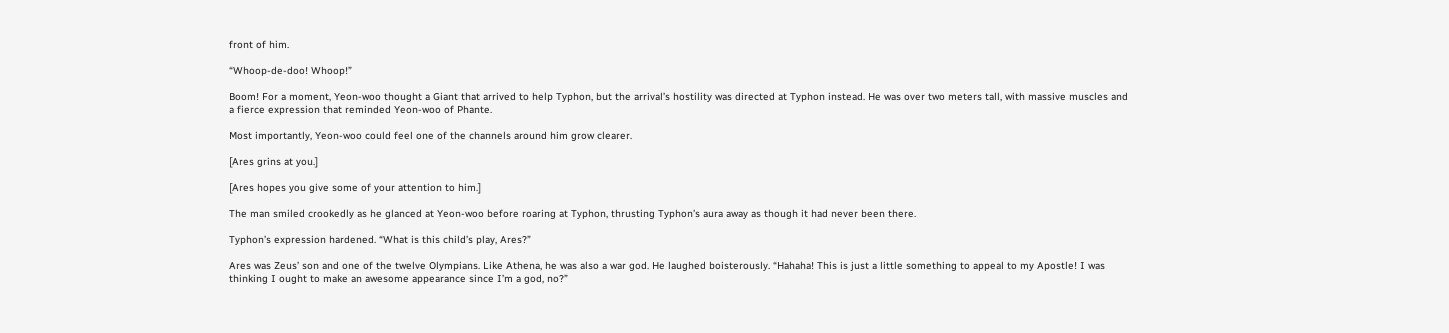front of him.

“Whoop-de-doo! Whoop!”

Boom! For a moment, Yeon-woo thought a Giant that arrived to help Typhon, but the arrival’s hostility was directed at Typhon instead. He was over two meters tall, with massive muscles and a fierce expression that reminded Yeon-woo of Phante.

Most importantly, Yeon-woo could feel one of the channels around him grow clearer.

[Ares grins at you.]

[Ares hopes you give some of your attention to him.]

The man smiled crookedly as he glanced at Yeon-woo before roaring at Typhon, thrusting Typhon’s aura away as though it had never been there.

Typhon’s expression hardened. “What is this child’s play, Ares?”

Ares was Zeus’ son and one of the twelve Olympians. Like Athena, he was also a war god. He laughed boisterously. “Hahaha! This is just a little something to appeal to my Apostle! I was thinking I ought to make an awesome appearance since I’m a god, no?”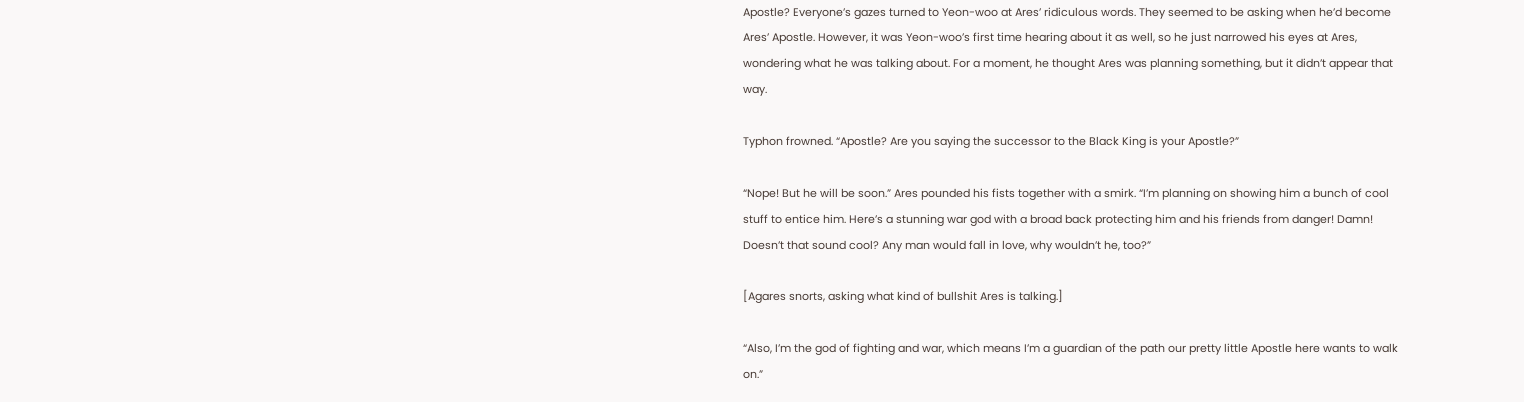Apostle? Everyone’s gazes turned to Yeon-woo at Ares’ ridiculous words. They seemed to be asking when he’d become Ares’ Apostle. However, it was Yeon-woo’s first time hearing about it as well, so he just narrowed his eyes at Ares, wondering what he was talking about. For a moment, he thought Ares was planning something, but it didn’t appear that way.

Typhon frowned. “Apostle? Are you saying the successor to the Black King is your Apostle?”

“Nope! But he will be soon.” Ares pounded his fists together with a smirk. “I’m planning on showing him a bunch of cool stuff to entice him. Here’s a stunning war god with a broad back protecting him and his friends from danger! Damn! Doesn’t that sound cool? Any man would fall in love, why wouldn’t he, too?”

[Agares snorts, asking what kind of bullshit Ares is talking.]

“Also, I’m the god of fighting and war, which means I’m a guardian of the path our pretty little Apostle here wants to walk on.”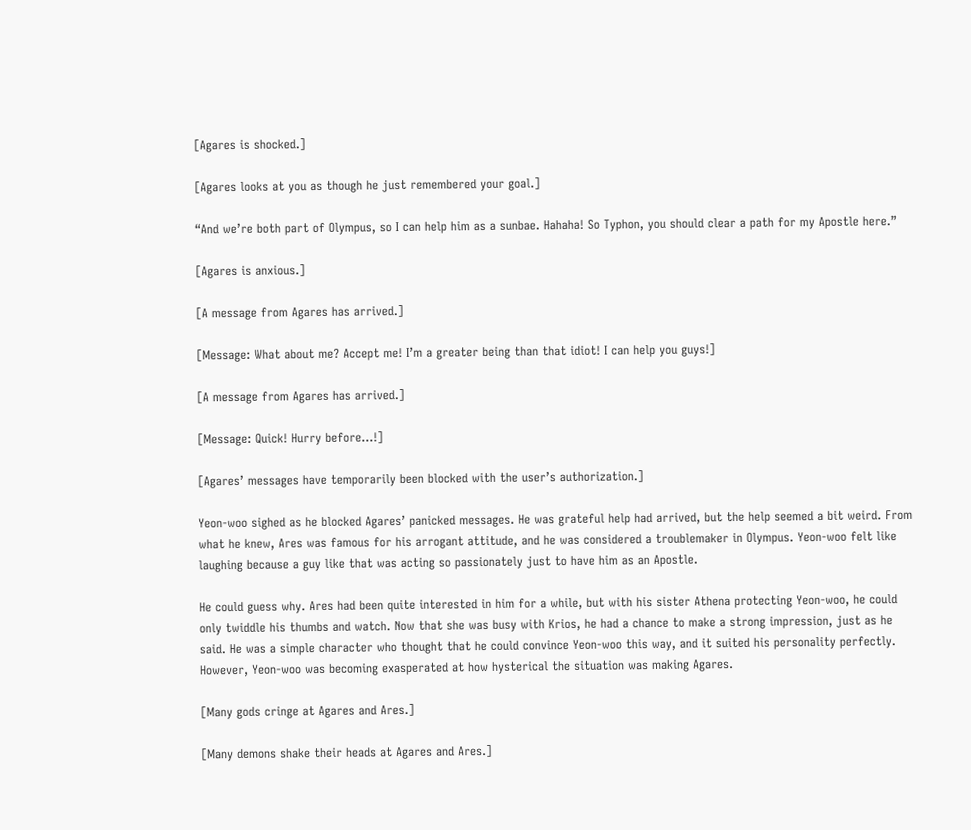[Agares is shocked.]

[Agares looks at you as though he just remembered your goal.]

“And we’re both part of Olympus, so I can help him as a sunbae. Hahaha! So Typhon, you should clear a path for my Apostle here.”

[Agares is anxious.]

[A message from Agares has arrived.]

[Message: What about me? Accept me! I’m a greater being than that idiot! I can help you guys!]

[A message from Agares has arrived.]

[Message: Quick! Hurry before…!]

[Agares’ messages have temporarily been blocked with the user’s authorization.]

Yeon-woo sighed as he blocked Agares’ panicked messages. He was grateful help had arrived, but the help seemed a bit weird. From what he knew, Ares was famous for his arrogant attitude, and he was considered a troublemaker in Olympus. Yeon-woo felt like laughing because a guy like that was acting so passionately just to have him as an Apostle.

He could guess why. Ares had been quite interested in him for a while, but with his sister Athena protecting Yeon-woo, he could only twiddle his thumbs and watch. Now that she was busy with Krios, he had a chance to make a strong impression, just as he said. He was a simple character who thought that he could convince Yeon-woo this way, and it suited his personality perfectly. However, Yeon-woo was becoming exasperated at how hysterical the situation was making Agares.

[Many gods cringe at Agares and Ares.]

[Many demons shake their heads at Agares and Ares.]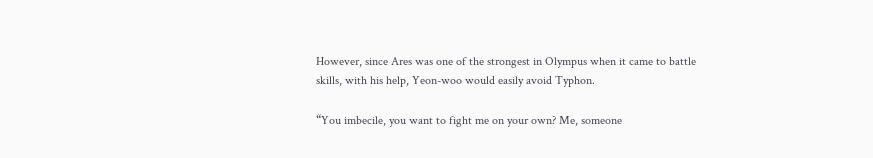However, since Ares was one of the strongest in Olympus when it came to battle skills, with his help, Yeon-woo would easily avoid Typhon.

“You imbecile, you want to fight me on your own? Me, someone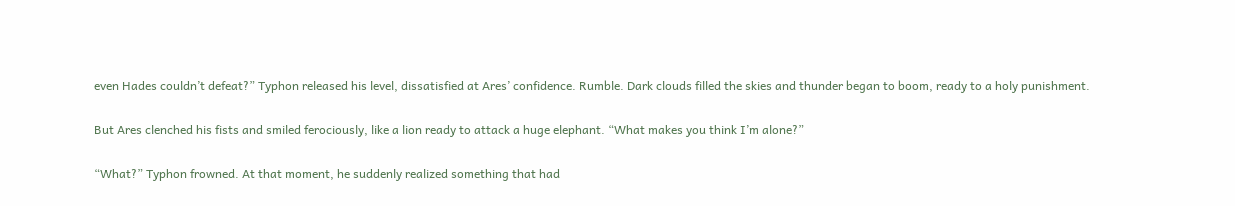even Hades couldn’t defeat?” Typhon released his level, dissatisfied at Ares’ confidence. Rumble. Dark clouds filled the skies and thunder began to boom, ready to a holy punishment.

But Ares clenched his fists and smiled ferociously, like a lion ready to attack a huge elephant. “What makes you think I’m alone?”

“What?” Typhon frowned. At that moment, he suddenly realized something that had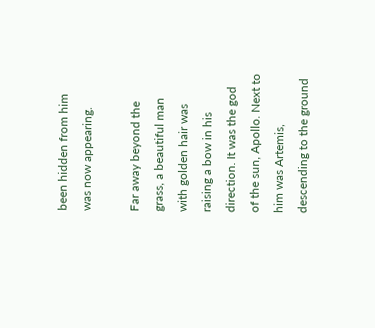been hidden from him was now appearing.

Far away beyond the grass, a beautiful man with golden hair was raising a bow in his direction. It was the god of the sun, Apollo. Next to him was Artemis, descending to the ground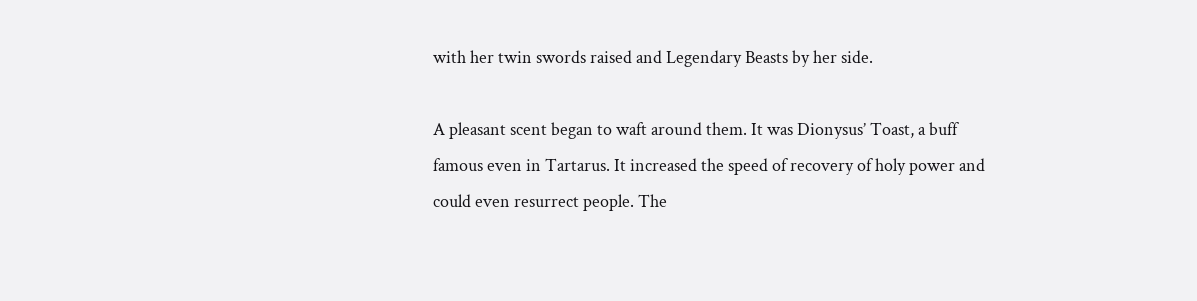with her twin swords raised and Legendary Beasts by her side.

A pleasant scent began to waft around them. It was Dionysus’ Toast, a buff famous even in Tartarus. It increased the speed of recovery of holy power and could even resurrect people. The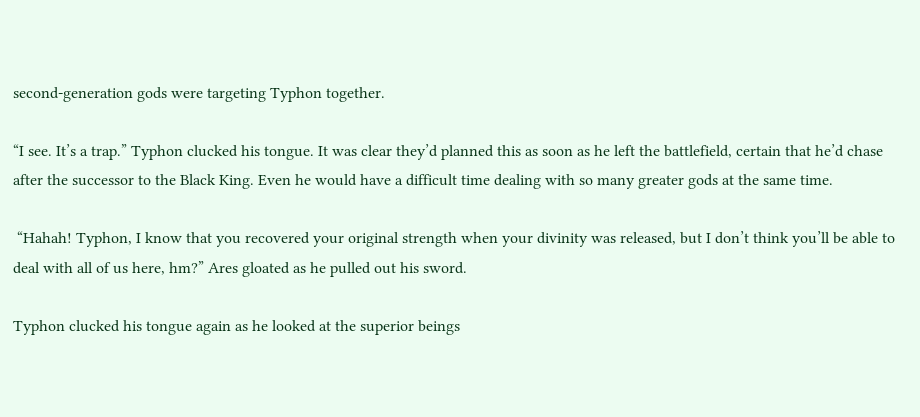second-generation gods were targeting Typhon together.

“I see. It’s a trap.” Typhon clucked his tongue. It was clear they’d planned this as soon as he left the battlefield, certain that he’d chase after the successor to the Black King. Even he would have a difficult time dealing with so many greater gods at the same time.

 “Hahah! Typhon, I know that you recovered your original strength when your divinity was released, but I don’t think you’ll be able to deal with all of us here, hm?” Ares gloated as he pulled out his sword.

Typhon clucked his tongue again as he looked at the superior beings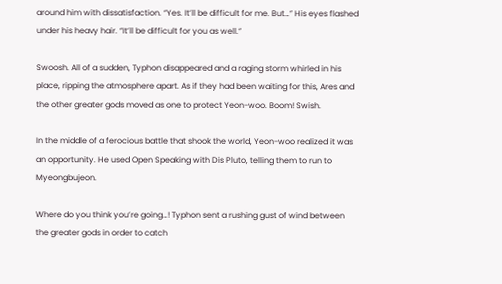around him with dissatisfaction. “Yes. It’ll be difficult for me. But…” His eyes flashed under his heavy hair. “It’ll be difficult for you as well.”

Swoosh. All of a sudden, Typhon disappeared and a raging storm whirled in his place, ripping the atmosphere apart. As if they had been waiting for this, Ares and the other greater gods moved as one to protect Yeon-woo. Boom! Swish.

In the middle of a ferocious battle that shook the world, Yeon-woo realized it was an opportunity. He used Open Speaking with Dis Pluto, telling them to run to Myeongbujeon.

Where do you think you’re going…! Typhon sent a rushing gust of wind between the greater gods in order to catch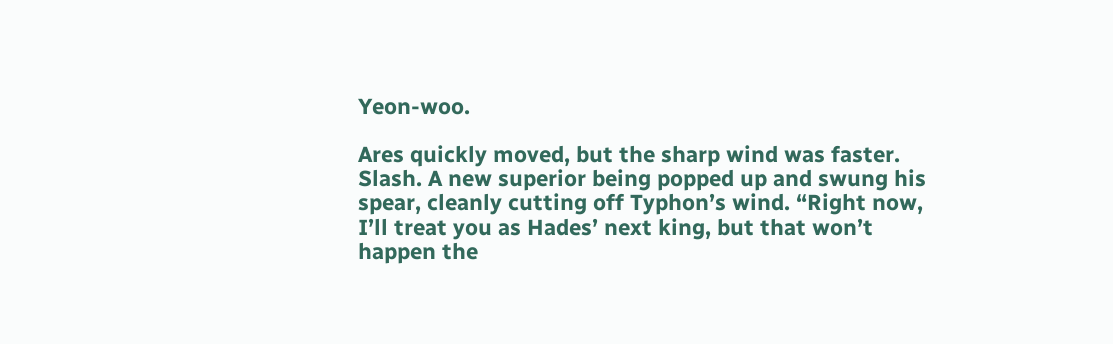Yeon-woo.

Ares quickly moved, but the sharp wind was faster. Slash. A new superior being popped up and swung his spear, cleanly cutting off Typhon’s wind. “Right now, I’ll treat you as Hades’ next king, but that won’t happen the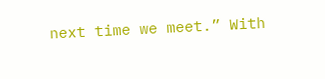next time we meet.” With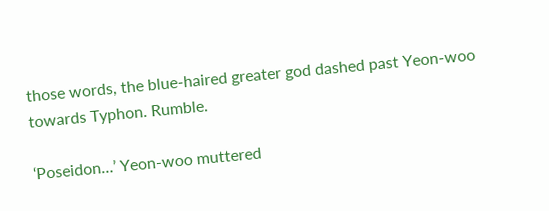those words, the blue-haired greater god dashed past Yeon-woo towards Typhon. Rumble.

‘Poseidon…’ Yeon-woo muttered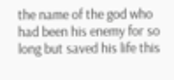the name of the god who had been his enemy for so long but saved his life this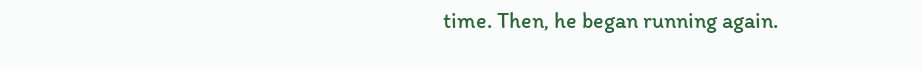time. Then, he began running again.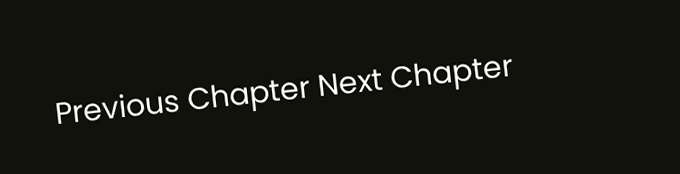Previous Chapter Next Chapter